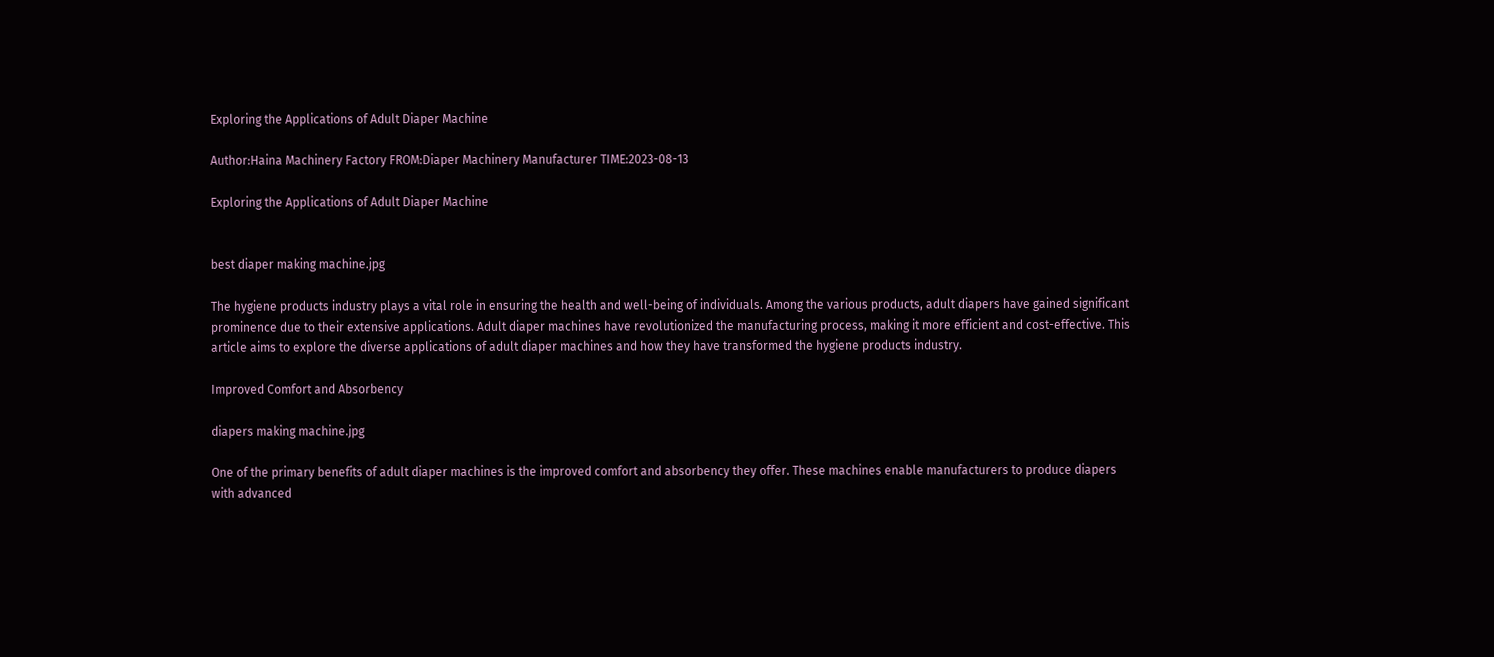Exploring the Applications of Adult Diaper Machine

Author:Haina Machinery Factory FROM:Diaper Machinery Manufacturer TIME:2023-08-13

Exploring the Applications of Adult Diaper Machine


best diaper making machine.jpg

The hygiene products industry plays a vital role in ensuring the health and well-being of individuals. Among the various products, adult diapers have gained significant prominence due to their extensive applications. Adult diaper machines have revolutionized the manufacturing process, making it more efficient and cost-effective. This article aims to explore the diverse applications of adult diaper machines and how they have transformed the hygiene products industry.

Improved Comfort and Absorbency

diapers making machine.jpg

One of the primary benefits of adult diaper machines is the improved comfort and absorbency they offer. These machines enable manufacturers to produce diapers with advanced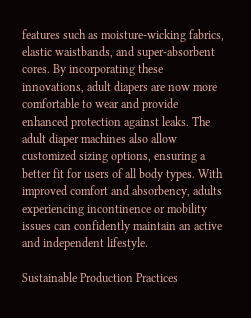features such as moisture-wicking fabrics, elastic waistbands, and super-absorbent cores. By incorporating these innovations, adult diapers are now more comfortable to wear and provide enhanced protection against leaks. The adult diaper machines also allow customized sizing options, ensuring a better fit for users of all body types. With improved comfort and absorbency, adults experiencing incontinence or mobility issues can confidently maintain an active and independent lifestyle.

Sustainable Production Practices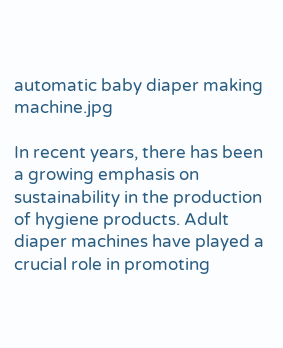automatic baby diaper making machine.jpg

In recent years, there has been a growing emphasis on sustainability in the production of hygiene products. Adult diaper machines have played a crucial role in promoting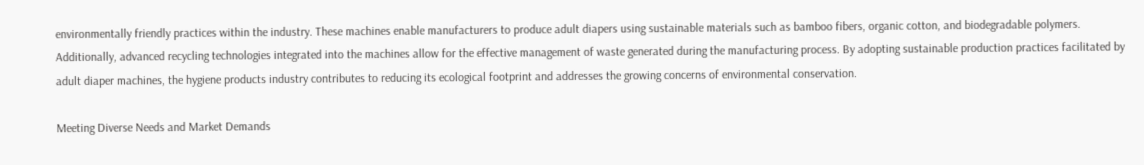environmentally friendly practices within the industry. These machines enable manufacturers to produce adult diapers using sustainable materials such as bamboo fibers, organic cotton, and biodegradable polymers. Additionally, advanced recycling technologies integrated into the machines allow for the effective management of waste generated during the manufacturing process. By adopting sustainable production practices facilitated by adult diaper machines, the hygiene products industry contributes to reducing its ecological footprint and addresses the growing concerns of environmental conservation.

Meeting Diverse Needs and Market Demands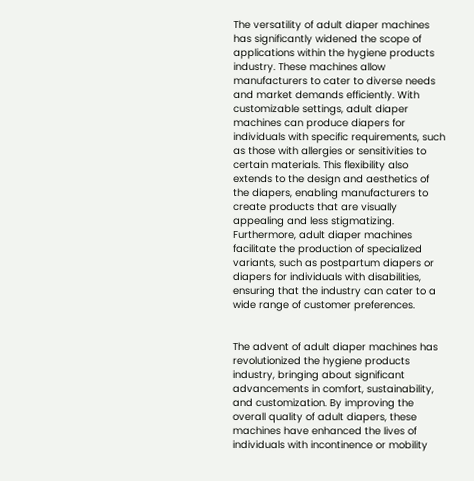The versatility of adult diaper machines has significantly widened the scope of applications within the hygiene products industry. These machines allow manufacturers to cater to diverse needs and market demands efficiently. With customizable settings, adult diaper machines can produce diapers for individuals with specific requirements, such as those with allergies or sensitivities to certain materials. This flexibility also extends to the design and aesthetics of the diapers, enabling manufacturers to create products that are visually appealing and less stigmatizing. Furthermore, adult diaper machines facilitate the production of specialized variants, such as postpartum diapers or diapers for individuals with disabilities, ensuring that the industry can cater to a wide range of customer preferences.


The advent of adult diaper machines has revolutionized the hygiene products industry, bringing about significant advancements in comfort, sustainability, and customization. By improving the overall quality of adult diapers, these machines have enhanced the lives of individuals with incontinence or mobility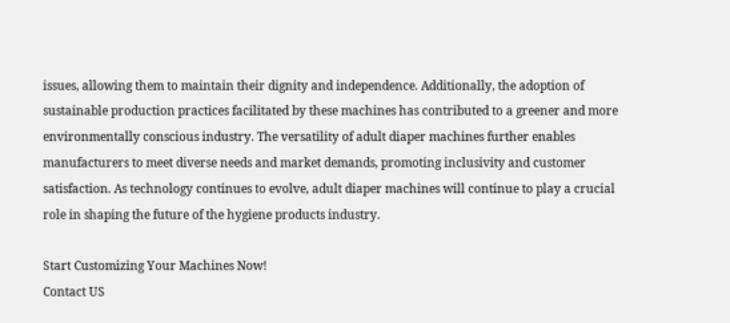issues, allowing them to maintain their dignity and independence. Additionally, the adoption of sustainable production practices facilitated by these machines has contributed to a greener and more environmentally conscious industry. The versatility of adult diaper machines further enables manufacturers to meet diverse needs and market demands, promoting inclusivity and customer satisfaction. As technology continues to evolve, adult diaper machines will continue to play a crucial role in shaping the future of the hygiene products industry.

Start Customizing Your Machines Now!
Contact US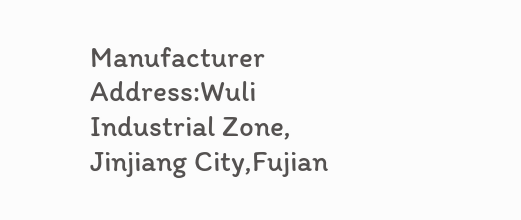Manufacturer Address:Wuli Industrial Zone, Jinjiang City,Fujian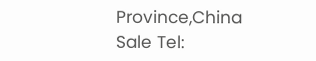Province,China
Sale Tel: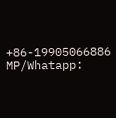+86-19905066886
MP/Whatapp: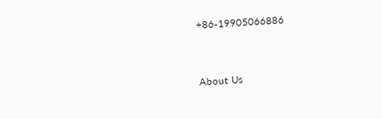+86-19905066886


About Us